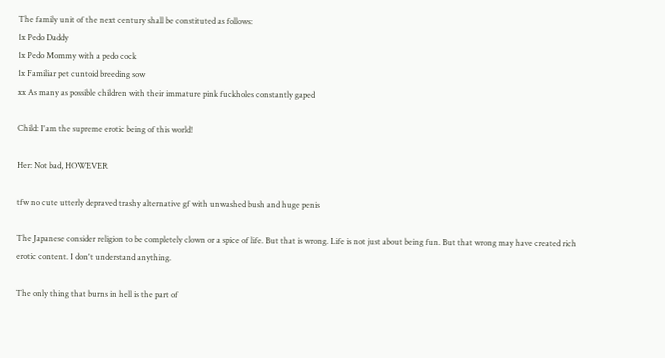The family unit of the next century shall be constituted as follows:
1x Pedo Daddy
1x Pedo Mommy with a pedo cock
1x Familiar pet cuntoid breeding sow
xx As many as possible children with their immature pink fuckholes constantly gaped

Child: I'am the supreme erotic being of this world!

Her: Not bad, HOWEVER

tfw no cute utterly depraved trashy alternative gf with unwashed bush and huge penis

The Japanese consider religion to be completely clown or a spice of life. But that is wrong. Life is not just about being fun. But that wrong may have created rich erotic content. I don't understand anything.

The only thing that burns in hell is the part of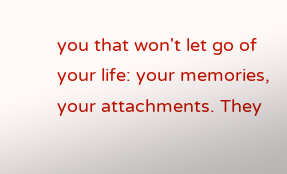you that won't let go of your life: your memories, your attachments. They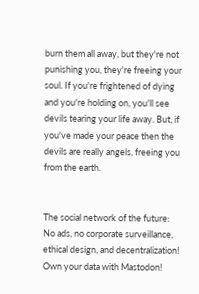burn them all away, but they're not punishing you, they're freeing your soul. If you're frightened of dying and you're holding on, you'll see devils tearing your life away. But, if you've made your peace then the devils are really angels, freeing you from the earth.


The social network of the future: No ads, no corporate surveillance, ethical design, and decentralization! Own your data with Mastodon!